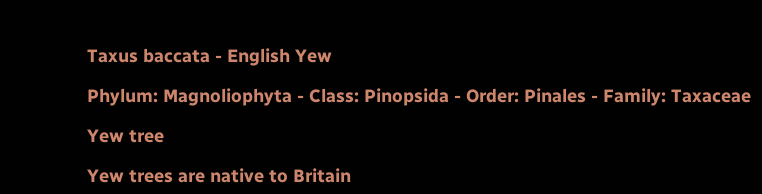Taxus baccata - English Yew

Phylum: Magnoliophyta - Class: Pinopsida - Order: Pinales - Family: Taxaceae

Yew tree

Yew trees are native to Britain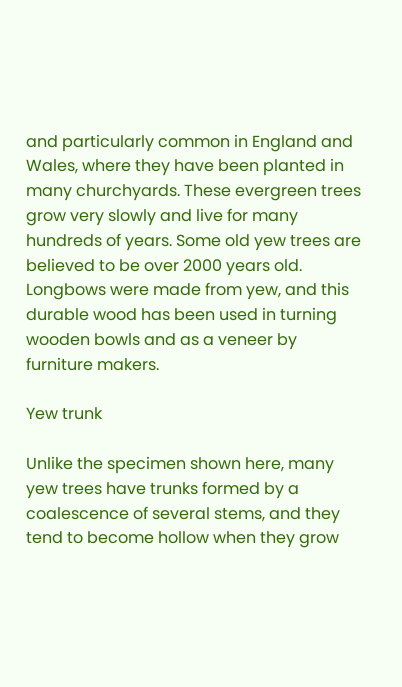and particularly common in England and Wales, where they have been planted in many churchyards. These evergreen trees grow very slowly and live for many hundreds of years. Some old yew trees are believed to be over 2000 years old. Longbows were made from yew, and this durable wood has been used in turning wooden bowls and as a veneer by furniture makers.

Yew trunk

Unlike the specimen shown here, many yew trees have trunks formed by a coalescence of several stems, and they tend to become hollow when they grow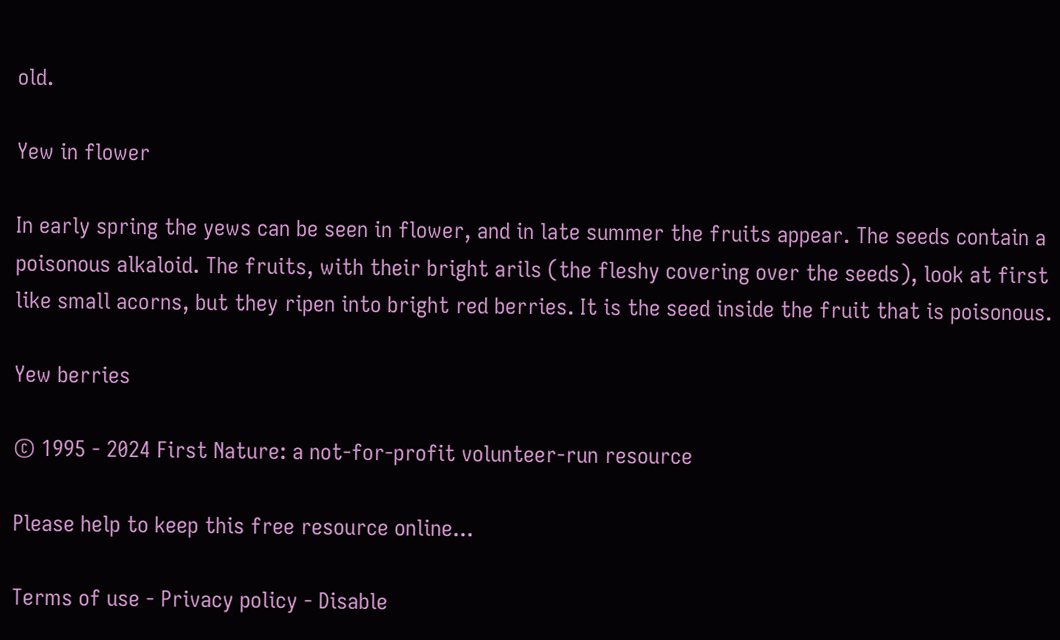old.

Yew in flower

In early spring the yews can be seen in flower, and in late summer the fruits appear. The seeds contain a poisonous alkaloid. The fruits, with their bright arils (the fleshy covering over the seeds), look at first like small acorns, but they ripen into bright red berries. It is the seed inside the fruit that is poisonous.

Yew berries

© 1995 - 2024 First Nature: a not-for-profit volunteer-run resource

Please help to keep this free resource online...

Terms of use - Privacy policy - Disable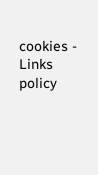cookies - Links policy